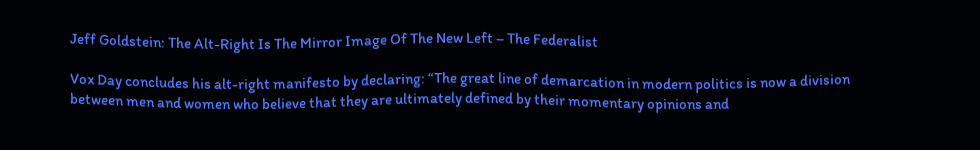Jeff Goldstein: The Alt-Right Is The Mirror Image Of The New Left – The Federalist

Vox Day concludes his alt-right manifesto by declaring: “The great line of demarcation in modern politics is now a division between men and women who believe that they are ultimately defined by their momentary opinions and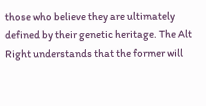those who believe they are ultimately defined by their genetic heritage. The Alt Right understands that the former will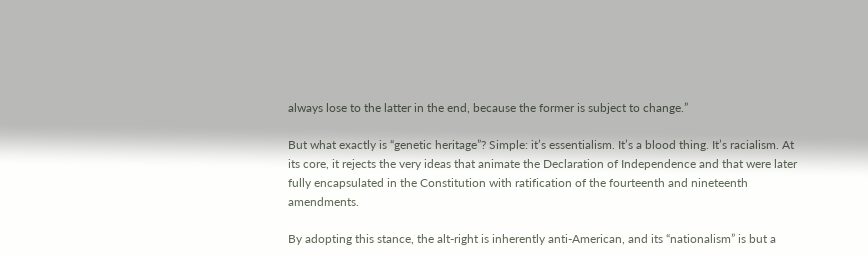always lose to the latter in the end, because the former is subject to change.”

But what exactly is “genetic heritage”? Simple: it’s essentialism. It’s a blood thing. It’s racialism. At its core, it rejects the very ideas that animate the Declaration of Independence and that were later fully encapsulated in the Constitution with ratification of the fourteenth and nineteenth amendments.

By adopting this stance, the alt-right is inherently anti-American, and its “nationalism” is but a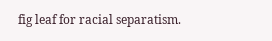fig leaf for racial separatism.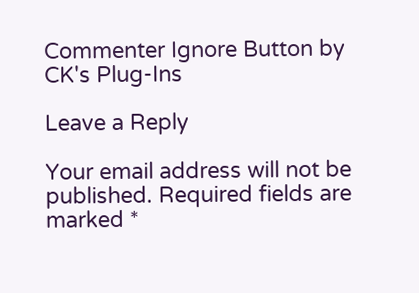Commenter Ignore Button by CK's Plug-Ins

Leave a Reply

Your email address will not be published. Required fields are marked *